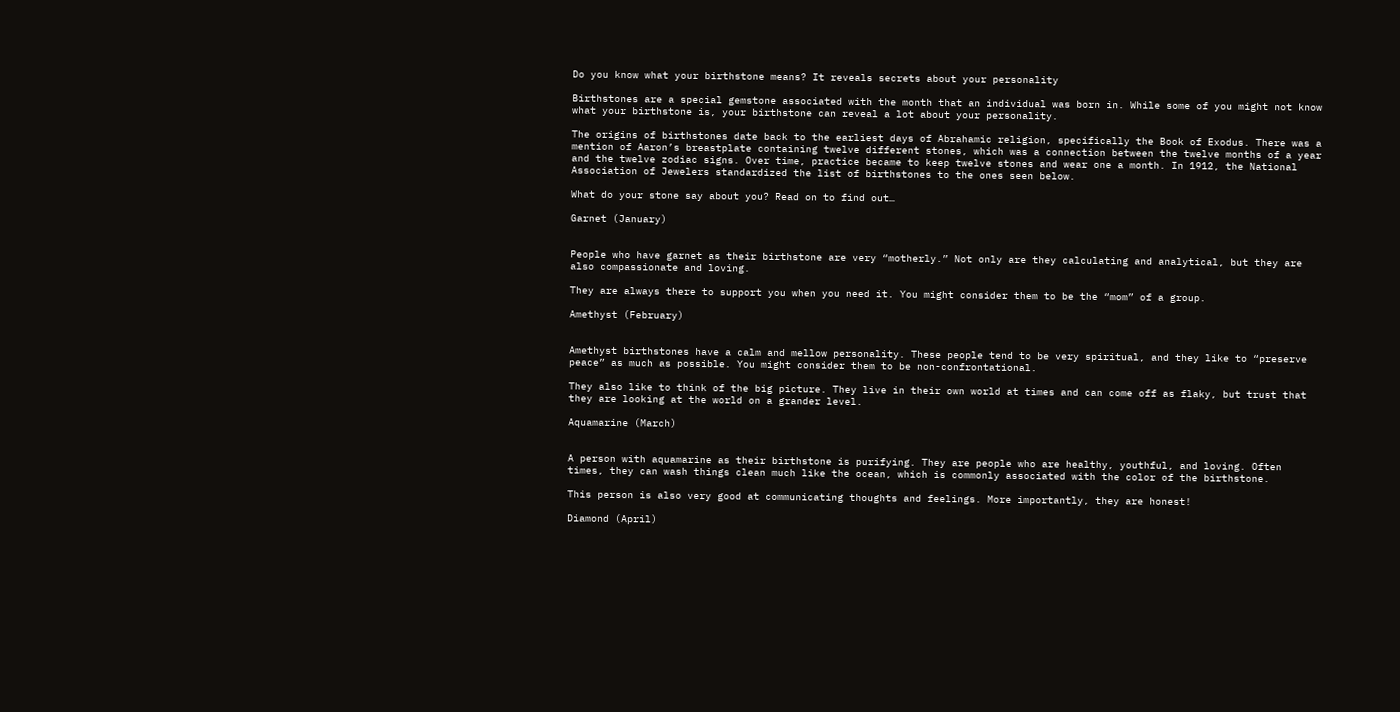Do you know what your birthstone means? It reveals secrets about your personality

Birthstones are a special gemstone associated with the month that an individual was born in. While some of you might not know what your birthstone is, your birthstone can reveal a lot about your personality.

The origins of birthstones date back to the earliest days of Abrahamic religion, specifically the Book of Exodus. There was a mention of Aaron’s breastplate containing twelve different stones, which was a connection between the twelve months of a year and the twelve zodiac signs. Over time, practice became to keep twelve stones and wear one a month. In 1912, the National Association of Jewelers standardized the list of birthstones to the ones seen below.

What do your stone say about you? Read on to find out…

Garnet (January)


People who have garnet as their birthstone are very “motherly.” Not only are they calculating and analytical, but they are also compassionate and loving.

They are always there to support you when you need it. You might consider them to be the “mom” of a group.

Amethyst (February)


Amethyst birthstones have a calm and mellow personality. These people tend to be very spiritual, and they like to “preserve peace” as much as possible. You might consider them to be non-confrontational.

They also like to think of the big picture. They live in their own world at times and can come off as flaky, but trust that they are looking at the world on a grander level.

Aquamarine (March)


A person with aquamarine as their birthstone is purifying. They are people who are healthy, youthful, and loving. Often times, they can wash things clean much like the ocean, which is commonly associated with the color of the birthstone.

This person is also very good at communicating thoughts and feelings. More importantly, they are honest!

Diamond (April)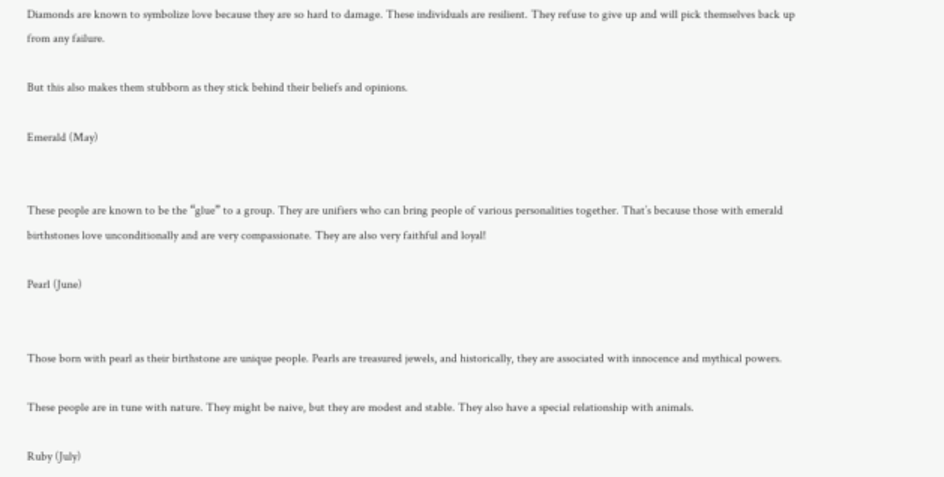Diamonds are known to symbolize love because they are so hard to damage. These individuals are resilient. They refuse to give up and will pick themselves back up from any failure.

But this also makes them stubborn as they stick behind their beliefs and opinions.

Emerald (May)


These people are known to be the “glue” to a group. They are unifiers who can bring people of various personalities together. That’s because those with emerald birthstones love unconditionally and are very compassionate. They are also very faithful and loyal!

Pearl (June)


Those born with pearl as their birthstone are unique people. Pearls are treasured jewels, and historically, they are associated with innocence and mythical powers.

These people are in tune with nature. They might be naive, but they are modest and stable. They also have a special relationship with animals.

Ruby (July)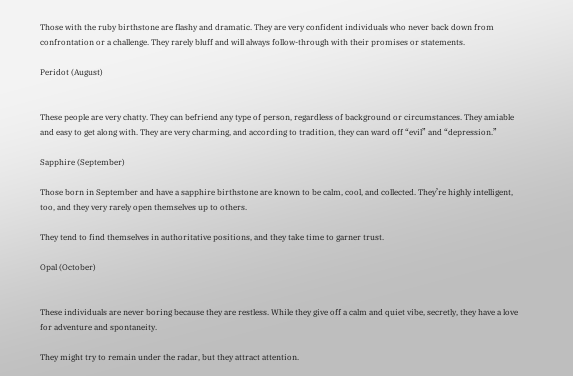Those with the ruby birthstone are flashy and dramatic. They are very confident individuals who never back down from confrontation or a challenge. They rarely bluff and will always follow-through with their promises or statements.

Peridot (August)


These people are very chatty. They can befriend any type of person, regardless of background or circumstances. They amiable and easy to get along with. They are very charming, and according to tradition, they can ward off “evil” and “depression.”

Sapphire (September)

Those born in September and have a sapphire birthstone are known to be calm, cool, and collected. They’re highly intelligent, too, and they very rarely open themselves up to others.

They tend to find themselves in authoritative positions, and they take time to garner trust.

Opal (October)


These individuals are never boring because they are restless. While they give off a calm and quiet vibe, secretly, they have a love for adventure and spontaneity.

They might try to remain under the radar, but they attract attention.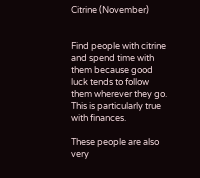Citrine (November)


Find people with citrine and spend time with them because good luck tends to follow them wherever they go. This is particularly true with finances.

These people are also very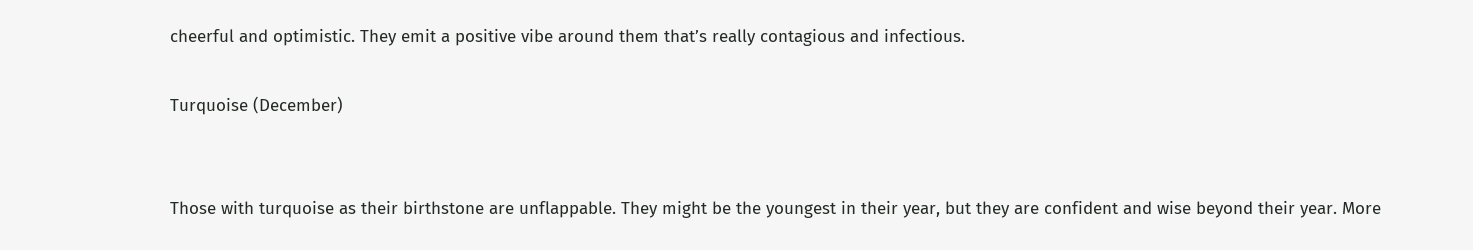cheerful and optimistic. They emit a positive vibe around them that’s really contagious and infectious.

Turquoise (December)


Those with turquoise as their birthstone are unflappable. They might be the youngest in their year, but they are confident and wise beyond their year. More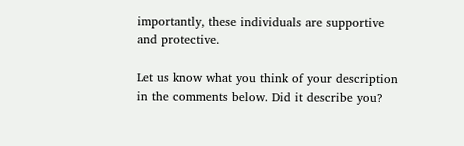importantly, these individuals are supportive and protective.

Let us know what you think of your description in the comments below. Did it describe you?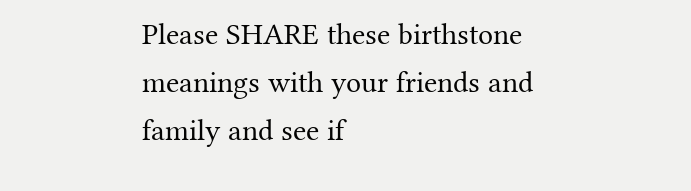Please SHARE these birthstone meanings with your friends and family and see if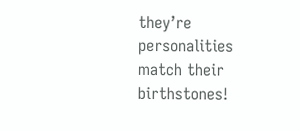they’re personalities match their birthstones!